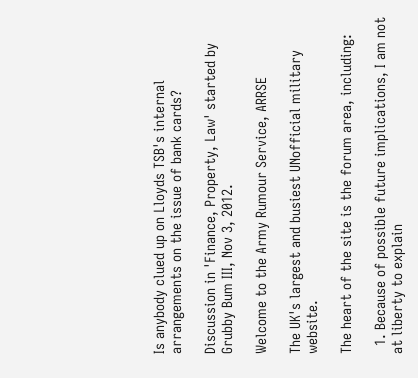Is anybody clued up on Lloyds TSB's internal arrangements on the issue of bank cards?

Discussion in 'Finance, Property, Law' started by Grubby Bum III, Nov 3, 2012.

Welcome to the Army Rumour Service, ARRSE

The UK's largest and busiest UNofficial military website.

The heart of the site is the forum area, including:

  1. Because of possible future implications, I am not at liberty to explain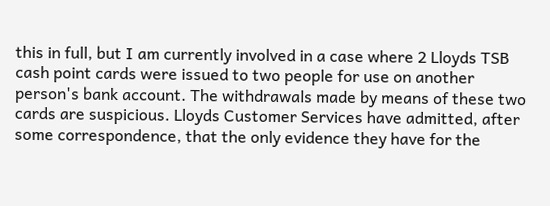this in full, but I am currently involved in a case where 2 Lloyds TSB cash point cards were issued to two people for use on another person's bank account. The withdrawals made by means of these two cards are suspicious. Lloyds Customer Services have admitted, after some correspondence, that the only evidence they have for the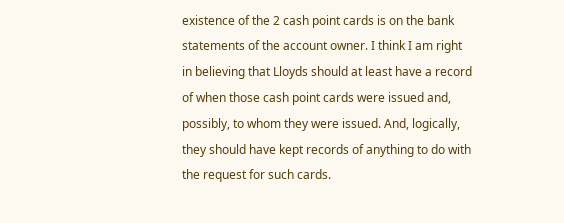existence of the 2 cash point cards is on the bank statements of the account owner. I think I am right in believing that Lloyds should at least have a record of when those cash point cards were issued and, possibly, to whom they were issued. And, logically, they should have kept records of anything to do with the request for such cards.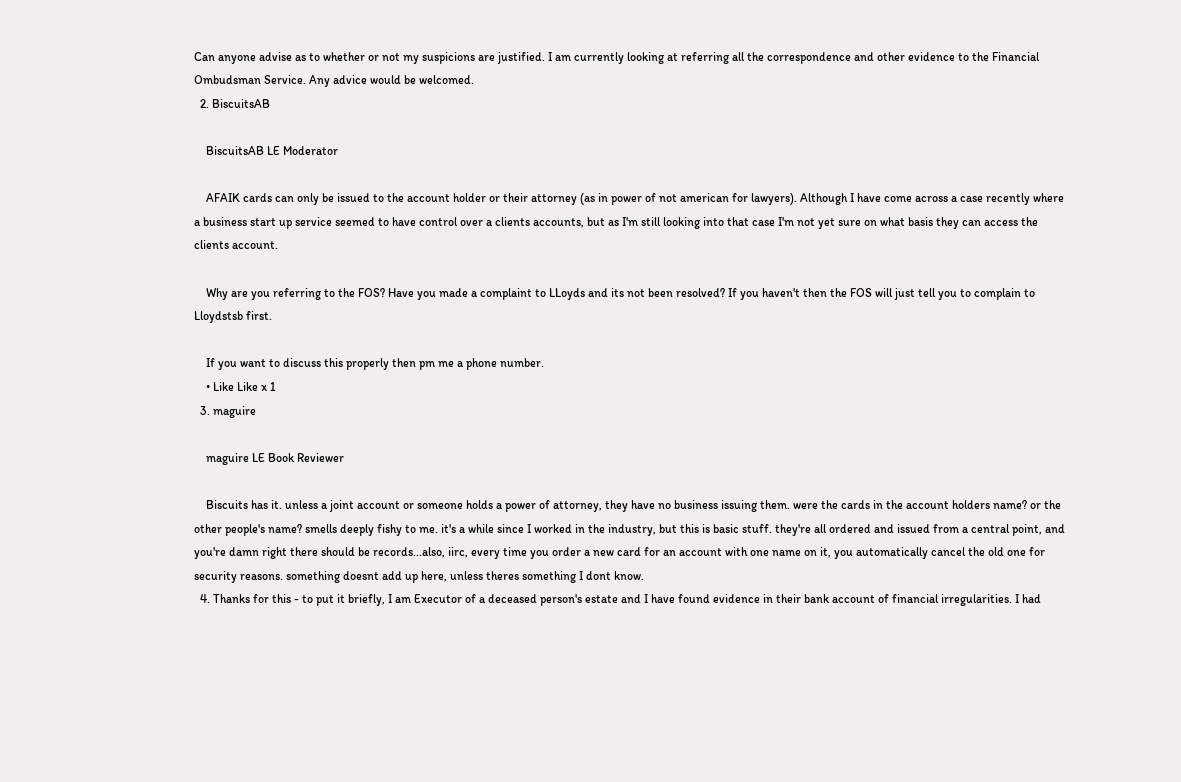Can anyone advise as to whether or not my suspicions are justified. I am currently looking at referring all the correspondence and other evidence to the Financial Ombudsman Service. Any advice would be welcomed.
  2. BiscuitsAB

    BiscuitsAB LE Moderator

    AFAIK cards can only be issued to the account holder or their attorney (as in power of not american for lawyers). Although I have come across a case recently where a business start up service seemed to have control over a clients accounts, but as I'm still looking into that case I'm not yet sure on what basis they can access the clients account.

    Why are you referring to the FOS? Have you made a complaint to LLoyds and its not been resolved? If you haven't then the FOS will just tell you to complain to Lloydstsb first.

    If you want to discuss this properly then pm me a phone number.
    • Like Like x 1
  3. maguire

    maguire LE Book Reviewer

    Biscuits has it. unless a joint account or someone holds a power of attorney, they have no business issuing them. were the cards in the account holders name? or the other people's name? smells deeply fishy to me. it's a while since I worked in the industry, but this is basic stuff. they're all ordered and issued from a central point, and you're damn right there should be records...also, iirc, every time you order a new card for an account with one name on it, you automatically cancel the old one for security reasons. something doesnt add up here, unless theres something I dont know.
  4. Thanks for this - to put it briefly, I am Executor of a deceased person's estate and I have found evidence in their bank account of financial irregularities. I had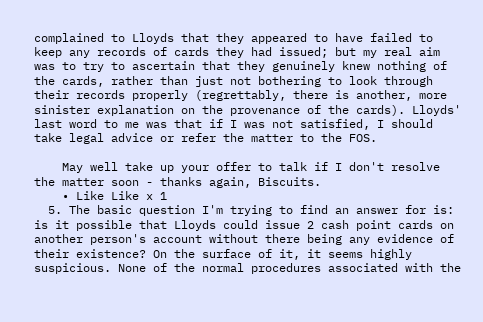complained to Lloyds that they appeared to have failed to keep any records of cards they had issued; but my real aim was to try to ascertain that they genuinely knew nothing of the cards, rather than just not bothering to look through their records properly (regrettably, there is another, more sinister explanation on the provenance of the cards). Lloyds' last word to me was that if I was not satisfied, I should take legal advice or refer the matter to the FOS.

    May well take up your offer to talk if I don't resolve the matter soon - thanks again, Biscuits.
    • Like Like x 1
  5. The basic question I'm trying to find an answer for is: is it possible that Lloyds could issue 2 cash point cards on another person's account without there being any evidence of their existence? On the surface of it, it seems highly suspicious. None of the normal procedures associated with the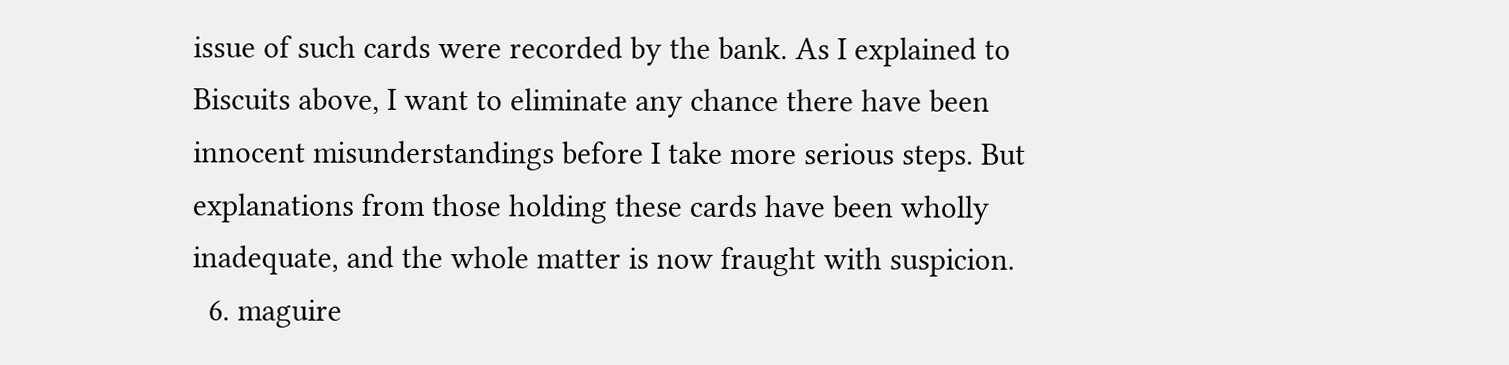issue of such cards were recorded by the bank. As I explained to Biscuits above, I want to eliminate any chance there have been innocent misunderstandings before I take more serious steps. But explanations from those holding these cards have been wholly inadequate, and the whole matter is now fraught with suspicion.
  6. maguire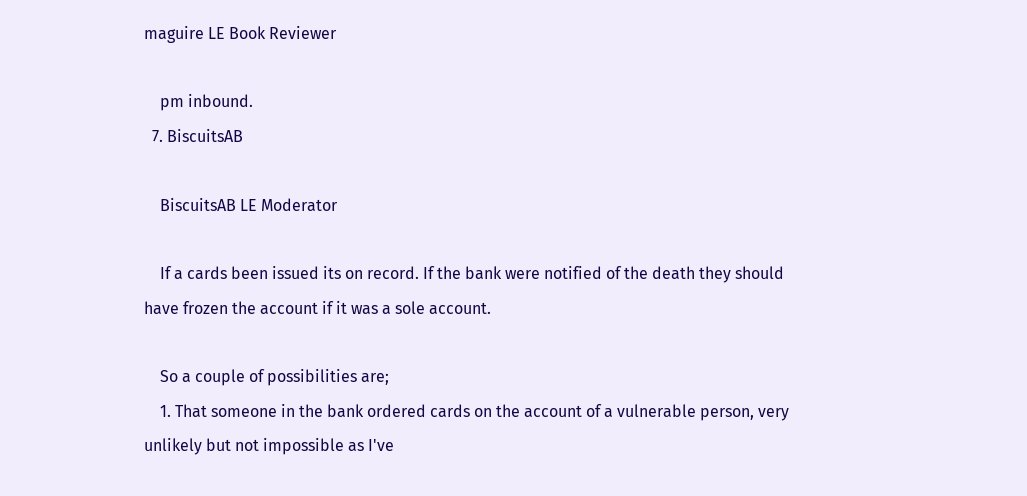maguire LE Book Reviewer

    pm inbound.
  7. BiscuitsAB

    BiscuitsAB LE Moderator

    If a cards been issued its on record. If the bank were notified of the death they should have frozen the account if it was a sole account.

    So a couple of possibilities are;
    1. That someone in the bank ordered cards on the account of a vulnerable person, very unlikely but not impossible as I've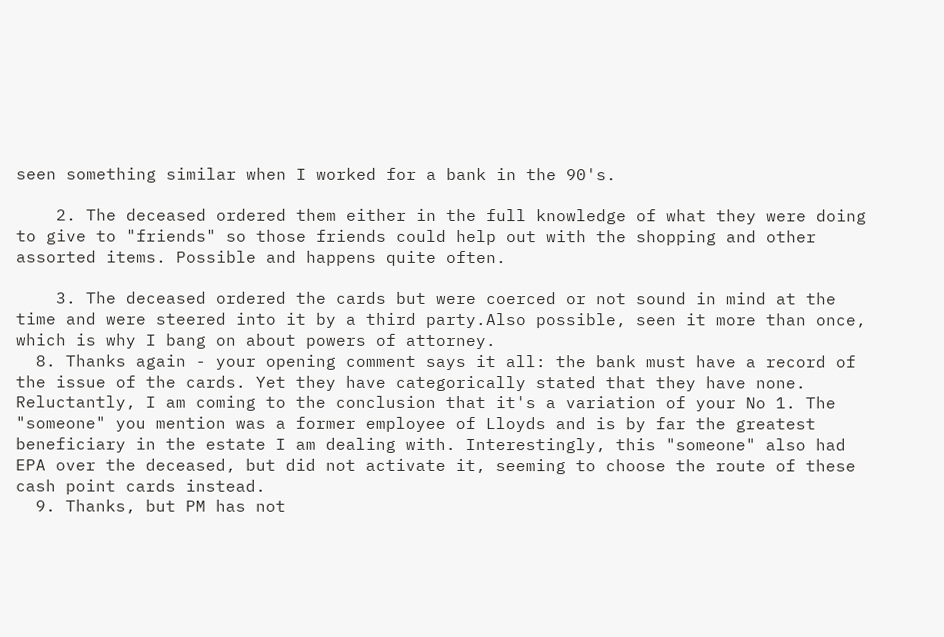seen something similar when I worked for a bank in the 90's.

    2. The deceased ordered them either in the full knowledge of what they were doing to give to "friends" so those friends could help out with the shopping and other assorted items. Possible and happens quite often.

    3. The deceased ordered the cards but were coerced or not sound in mind at the time and were steered into it by a third party.Also possible, seen it more than once, which is why I bang on about powers of attorney.
  8. Thanks again - your opening comment says it all: the bank must have a record of the issue of the cards. Yet they have categorically stated that they have none. Reluctantly, I am coming to the conclusion that it's a variation of your No 1. The "someone" you mention was a former employee of Lloyds and is by far the greatest beneficiary in the estate I am dealing with. Interestingly, this "someone" also had EPA over the deceased, but did not activate it, seeming to choose the route of these cash point cards instead.
  9. Thanks, but PM has not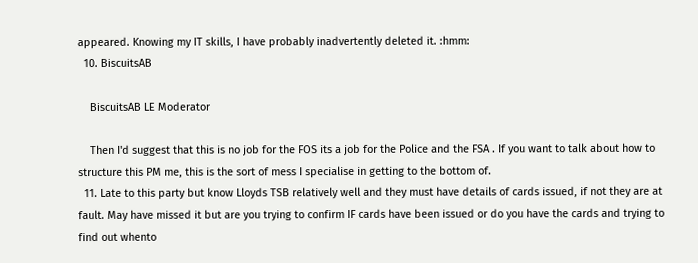appeared. Knowing my IT skills, I have probably inadvertently deleted it. :hmm:
  10. BiscuitsAB

    BiscuitsAB LE Moderator

    Then I'd suggest that this is no job for the FOS its a job for the Police and the FSA . If you want to talk about how to structure this PM me, this is the sort of mess I specialise in getting to the bottom of.
  11. Late to this party but know Lloyds TSB relatively well and they must have details of cards issued, if not they are at fault. May have missed it but are you trying to confirm IF cards have been issued or do you have the cards and trying to find out whento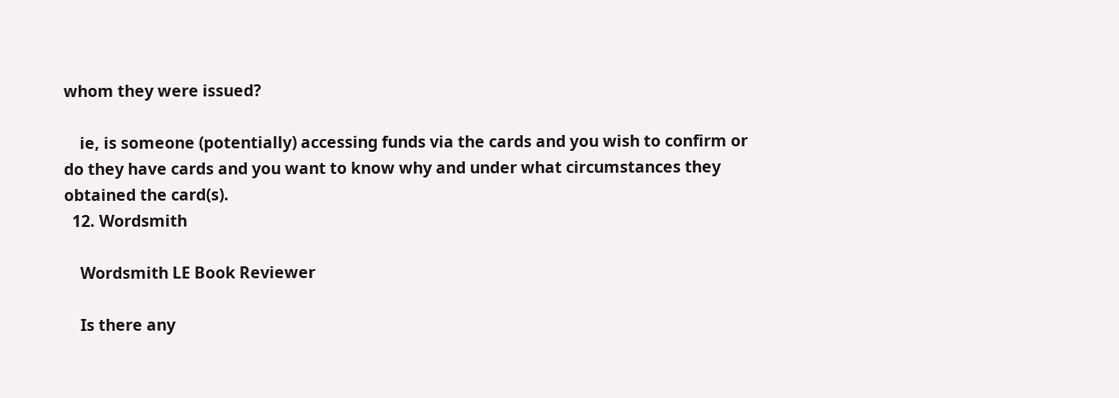whom they were issued?

    ie, is someone (potentially) accessing funds via the cards and you wish to confirm or do they have cards and you want to know why and under what circumstances they obtained the card(s).
  12. Wordsmith

    Wordsmith LE Book Reviewer

    Is there any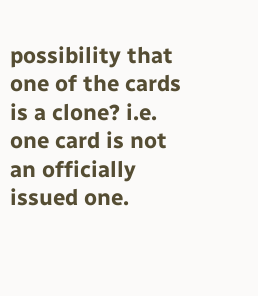possibility that one of the cards is a clone? i.e. one card is not an officially issued one.